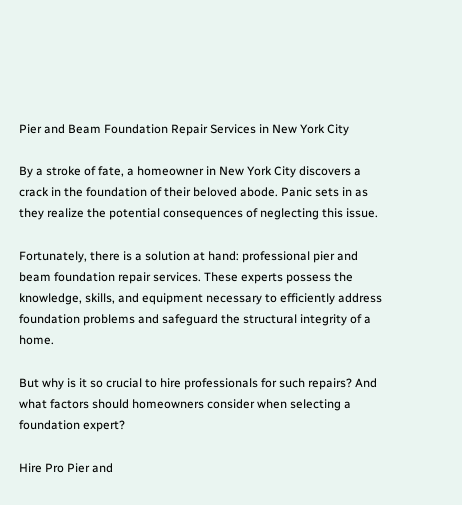Pier and Beam Foundation Repair Services in New York City

By a stroke of fate, a homeowner in New York City discovers a crack in the foundation of their beloved abode. Panic sets in as they realize the potential consequences of neglecting this issue.

Fortunately, there is a solution at hand: professional pier and beam foundation repair services. These experts possess the knowledge, skills, and equipment necessary to efficiently address foundation problems and safeguard the structural integrity of a home.

But why is it so crucial to hire professionals for such repairs? And what factors should homeowners consider when selecting a foundation expert?

Hire Pro Pier and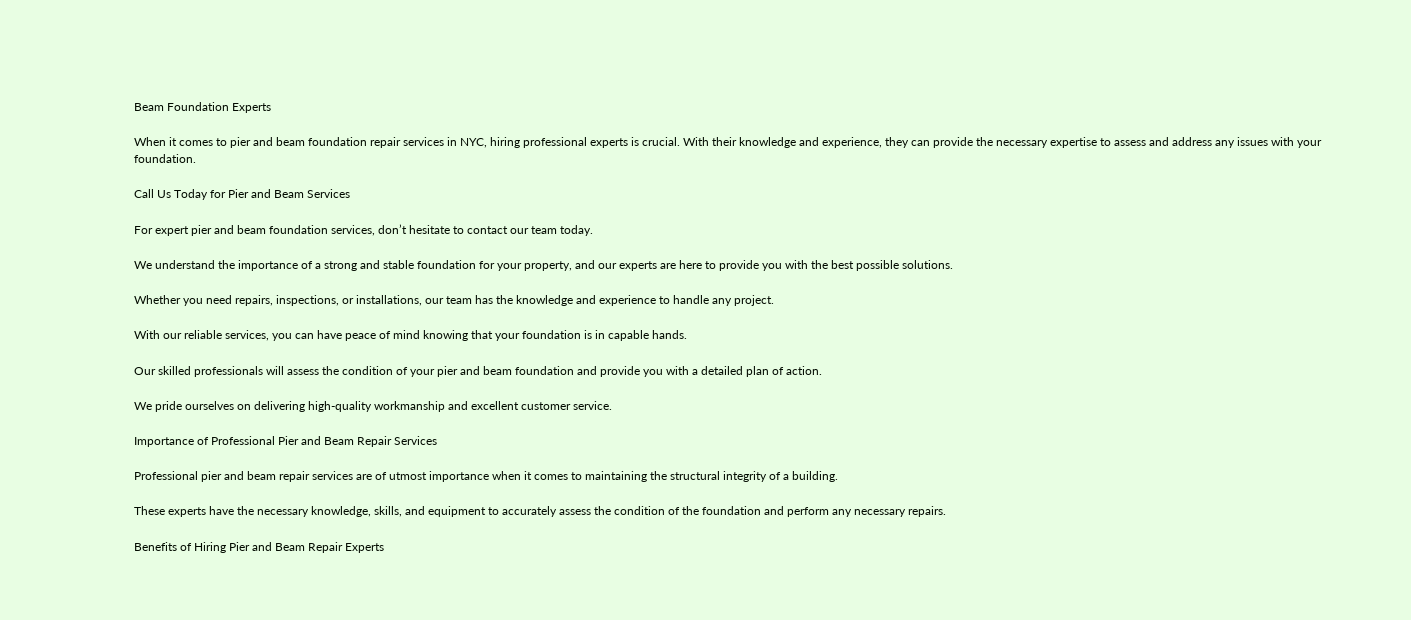Beam Foundation Experts

When it comes to pier and beam foundation repair services in NYC, hiring professional experts is crucial. With their knowledge and experience, they can provide the necessary expertise to assess and address any issues with your foundation.

Call Us Today for Pier and Beam Services

For expert pier and beam foundation services, don’t hesitate to contact our team today.

We understand the importance of a strong and stable foundation for your property, and our experts are here to provide you with the best possible solutions.

Whether you need repairs, inspections, or installations, our team has the knowledge and experience to handle any project.

With our reliable services, you can have peace of mind knowing that your foundation is in capable hands.

Our skilled professionals will assess the condition of your pier and beam foundation and provide you with a detailed plan of action.

We pride ourselves on delivering high-quality workmanship and excellent customer service.

Importance of Professional Pier and Beam Repair Services

Professional pier and beam repair services are of utmost importance when it comes to maintaining the structural integrity of a building.

These experts have the necessary knowledge, skills, and equipment to accurately assess the condition of the foundation and perform any necessary repairs.

Benefits of Hiring Pier and Beam Repair Experts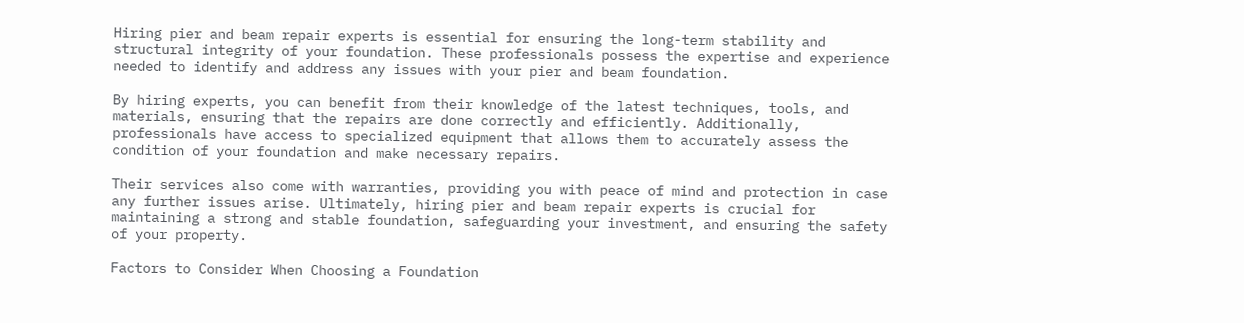Hiring pier and beam repair experts is essential for ensuring the long-term stability and structural integrity of your foundation. These professionals possess the expertise and experience needed to identify and address any issues with your pier and beam foundation.

By hiring experts, you can benefit from their knowledge of the latest techniques, tools, and materials, ensuring that the repairs are done correctly and efficiently. Additionally, professionals have access to specialized equipment that allows them to accurately assess the condition of your foundation and make necessary repairs.

Their services also come with warranties, providing you with peace of mind and protection in case any further issues arise. Ultimately, hiring pier and beam repair experts is crucial for maintaining a strong and stable foundation, safeguarding your investment, and ensuring the safety of your property.

Factors to Consider When Choosing a Foundation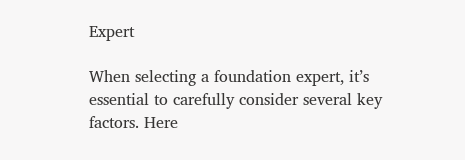Expert

When selecting a foundation expert, it’s essential to carefully consider several key factors. Here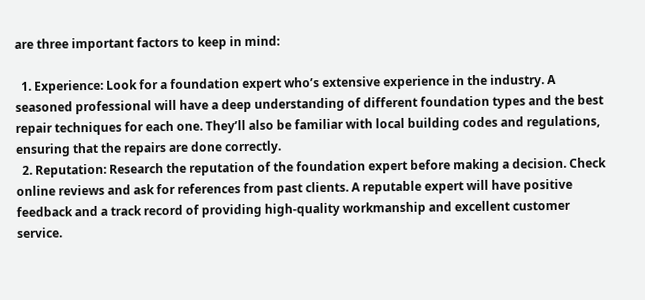are three important factors to keep in mind:

  1. Experience: Look for a foundation expert who’s extensive experience in the industry. A seasoned professional will have a deep understanding of different foundation types and the best repair techniques for each one. They’ll also be familiar with local building codes and regulations, ensuring that the repairs are done correctly.
  2. Reputation: Research the reputation of the foundation expert before making a decision. Check online reviews and ask for references from past clients. A reputable expert will have positive feedback and a track record of providing high-quality workmanship and excellent customer service.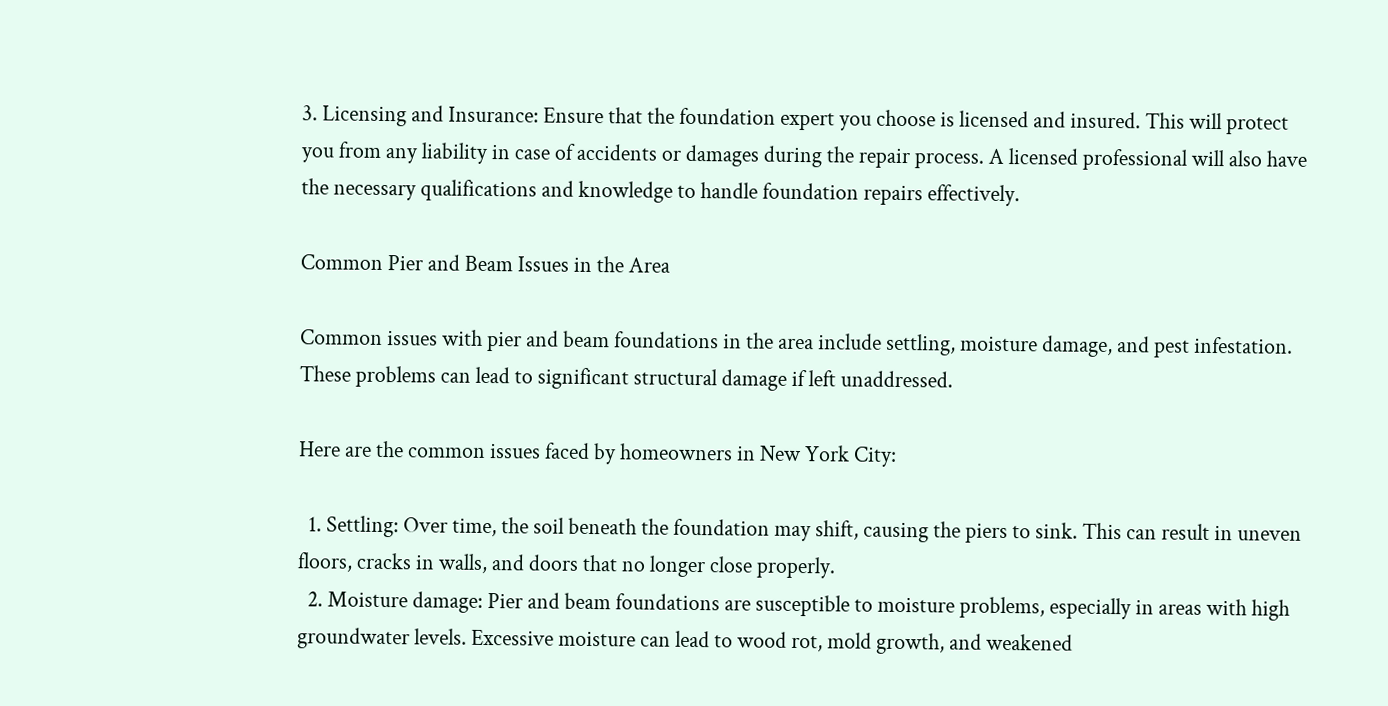3. Licensing and Insurance: Ensure that the foundation expert you choose is licensed and insured. This will protect you from any liability in case of accidents or damages during the repair process. A licensed professional will also have the necessary qualifications and knowledge to handle foundation repairs effectively.

Common Pier and Beam Issues in the Area

Common issues with pier and beam foundations in the area include settling, moisture damage, and pest infestation. These problems can lead to significant structural damage if left unaddressed.

Here are the common issues faced by homeowners in New York City:

  1. Settling: Over time, the soil beneath the foundation may shift, causing the piers to sink. This can result in uneven floors, cracks in walls, and doors that no longer close properly.
  2. Moisture damage: Pier and beam foundations are susceptible to moisture problems, especially in areas with high groundwater levels. Excessive moisture can lead to wood rot, mold growth, and weakened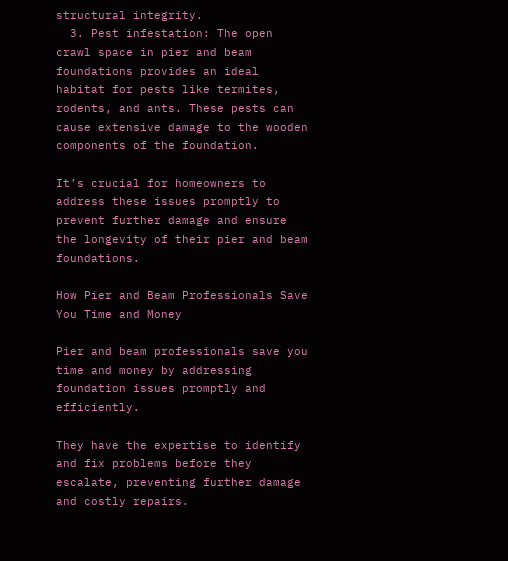structural integrity.
  3. Pest infestation: The open crawl space in pier and beam foundations provides an ideal habitat for pests like termites, rodents, and ants. These pests can cause extensive damage to the wooden components of the foundation.

It’s crucial for homeowners to address these issues promptly to prevent further damage and ensure the longevity of their pier and beam foundations.

How Pier and Beam Professionals Save You Time and Money

Pier and beam professionals save you time and money by addressing foundation issues promptly and efficiently.

They have the expertise to identify and fix problems before they escalate, preventing further damage and costly repairs.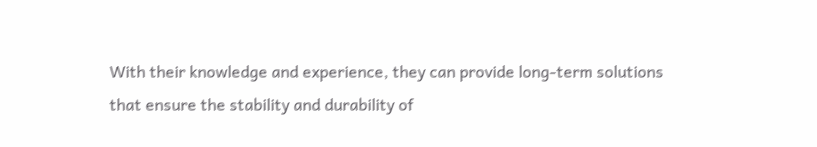With their knowledge and experience, they can provide long-term solutions that ensure the stability and durability of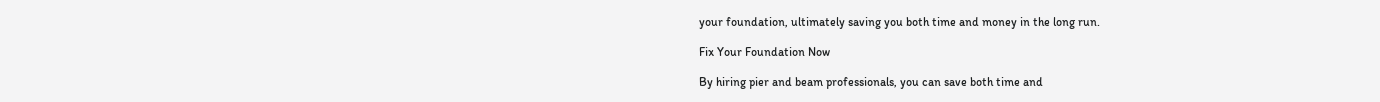your foundation, ultimately saving you both time and money in the long run.

Fix Your Foundation Now

By hiring pier and beam professionals, you can save both time and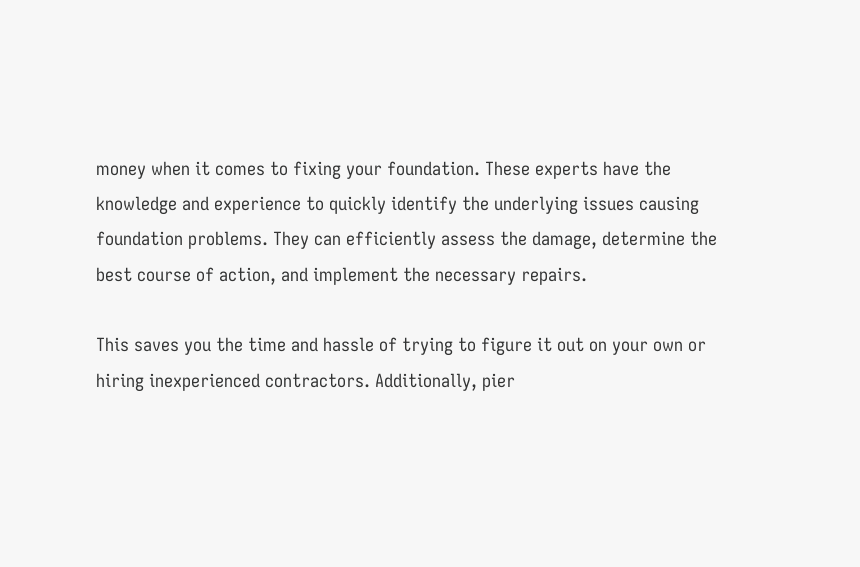money when it comes to fixing your foundation. These experts have the knowledge and experience to quickly identify the underlying issues causing foundation problems. They can efficiently assess the damage, determine the best course of action, and implement the necessary repairs.

This saves you the time and hassle of trying to figure it out on your own or hiring inexperienced contractors. Additionally, pier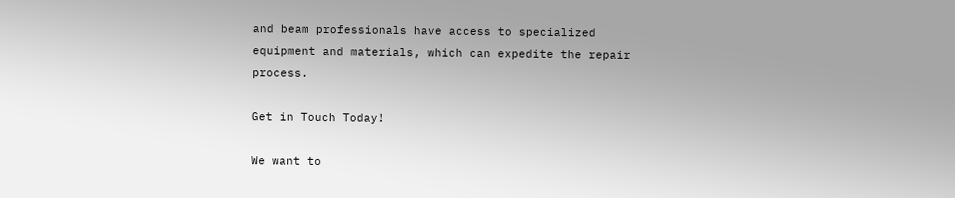and beam professionals have access to specialized equipment and materials, which can expedite the repair process.

Get in Touch Today!

We want to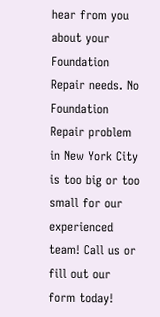hear from you about your Foundation Repair needs. No Foundation Repair problem in New York City is too big or too small for our experienced team! Call us or fill out our form today!